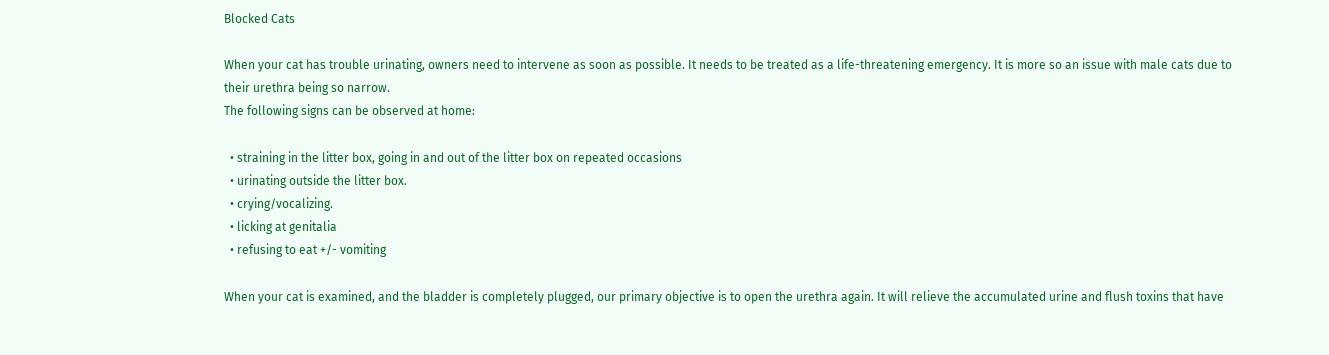Blocked Cats

When your cat has trouble urinating, owners need to intervene as soon as possible. It needs to be treated as a life-threatening emergency. It is more so an issue with male cats due to their urethra being so narrow.
The following signs can be observed at home:

  • straining in the litter box, going in and out of the litter box on repeated occasions
  • urinating outside the litter box.
  • crying/vocalizing.
  • licking at genitalia
  • refusing to eat +/- vomiting

When your cat is examined, and the bladder is completely plugged, our primary objective is to open the urethra again. It will relieve the accumulated urine and flush toxins that have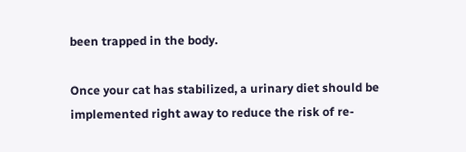been trapped in the body.

Once your cat has stabilized, a urinary diet should be implemented right away to reduce the risk of re-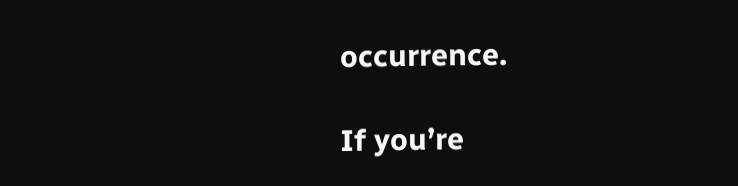occurrence.

If you’re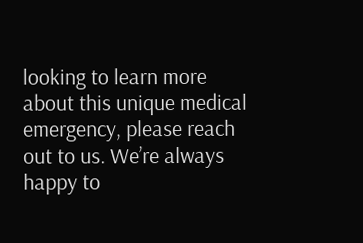looking to learn more about this unique medical emergency, please reach out to us. We’re always happy to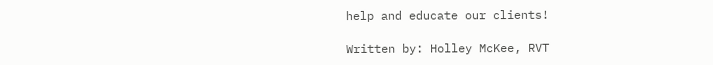help and educate our clients!

Written by: Holley McKee, RVT